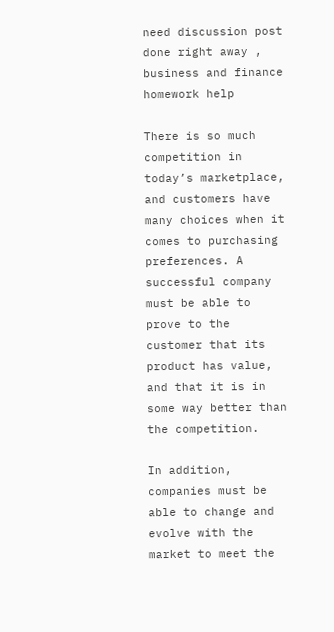need discussion post done right away , business and finance homework help

There is so much competition in today’s marketplace, and customers have many choices when it comes to purchasing preferences. A successful company must be able to prove to the customer that its product has value, and that it is in some way better than the competition.

In addition, companies must be able to change and evolve with the market to meet the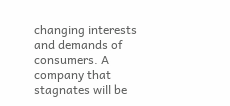changing interests and demands of consumers. A company that stagnates will be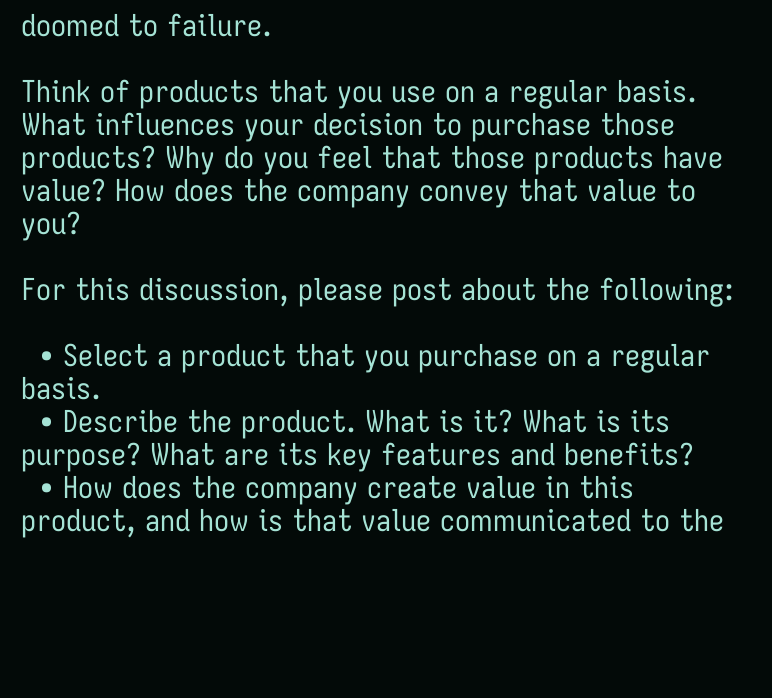doomed to failure.

Think of products that you use on a regular basis. What influences your decision to purchase those products? Why do you feel that those products have value? How does the company convey that value to you?

For this discussion, please post about the following:

  • Select a product that you purchase on a regular basis.
  • Describe the product. What is it? What is its purpose? What are its key features and benefits?
  • How does the company create value in this product, and how is that value communicated to the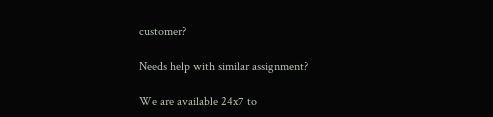customer?

Needs help with similar assignment?

We are available 24x7 to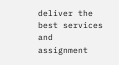deliver the best services and assignment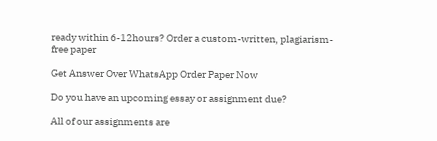ready within 6-12hours? Order a custom-written, plagiarism-free paper

Get Answer Over WhatsApp Order Paper Now

Do you have an upcoming essay or assignment due?

All of our assignments are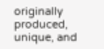originally produced, unique, and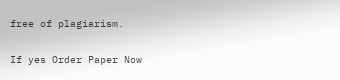free of plagiarism.

If yes Order Paper Now